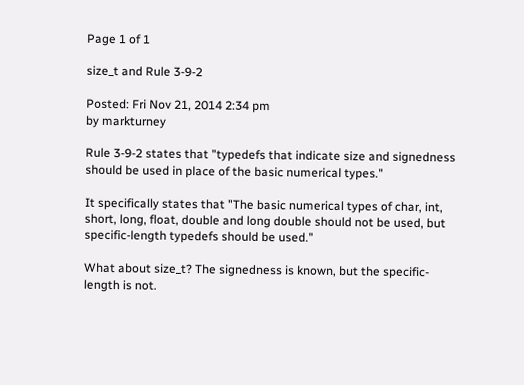Page 1 of 1

size_t and Rule 3-9-2

Posted: Fri Nov 21, 2014 2:34 pm
by markturney

Rule 3-9-2 states that "typedefs that indicate size and signedness should be used in place of the basic numerical types."

It specifically states that "The basic numerical types of char, int, short, long, float, double and long double should not be used, but specific-length typedefs should be used."

What about size_t? The signedness is known, but the specific-length is not.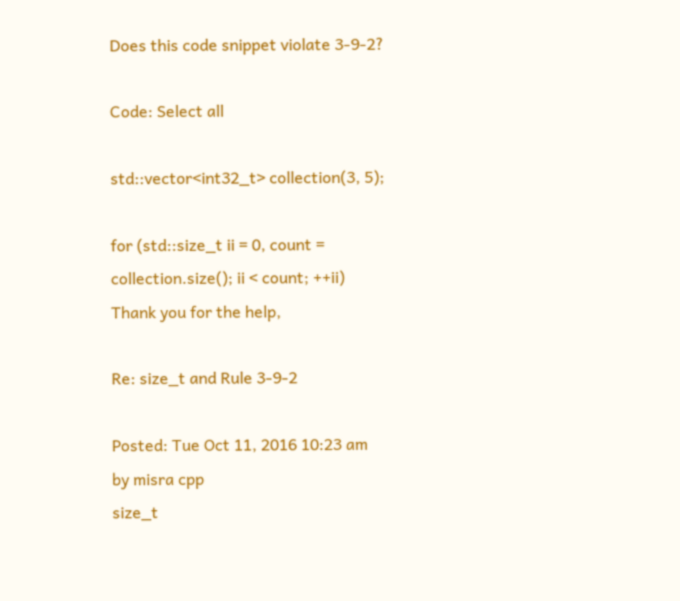Does this code snippet violate 3-9-2?

Code: Select all

std::vector<int32_t> collection(3, 5);

for (std::size_t ii = 0, count = collection.size(); ii < count; ++ii)
Thank you for the help,

Re: size_t and Rule 3-9-2

Posted: Tue Oct 11, 2016 10:23 am
by misra cpp
size_t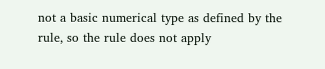not a basic numerical type as defined by the rule, so the rule does not apply